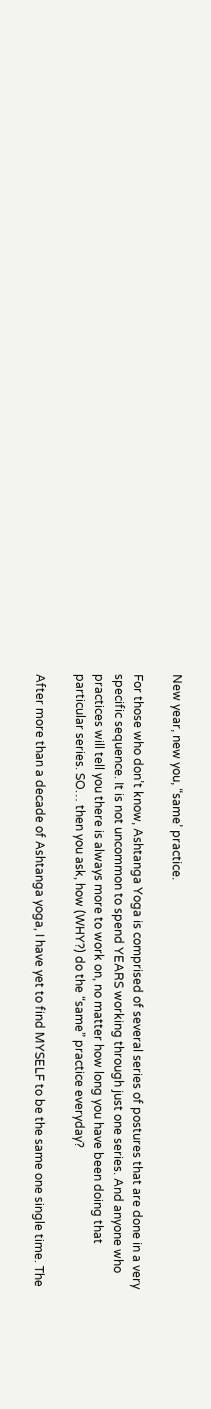New year, new you, “same’ practice.

For those who don’t know, Ashtanga Yoga is comprised of several series of postures that are done in a very specific sequence. It is not uncommon to spend YEARS working through just one series. And anyone who practices will tell you there is always more to work on, no matter how long you have been doing that particular series. SO… then you ask, how (WHY?) do the “same” practice everyday?

After more than a decade of Ashtanga yoga, I have yet to find MYSELF to be the same one single time. The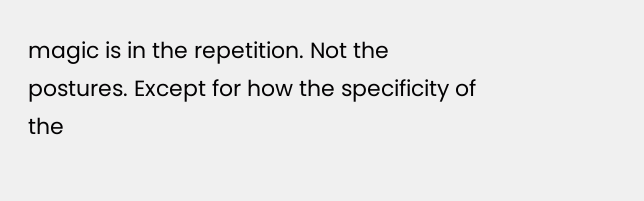magic is in the repetition. Not the postures. Except for how the specificity of the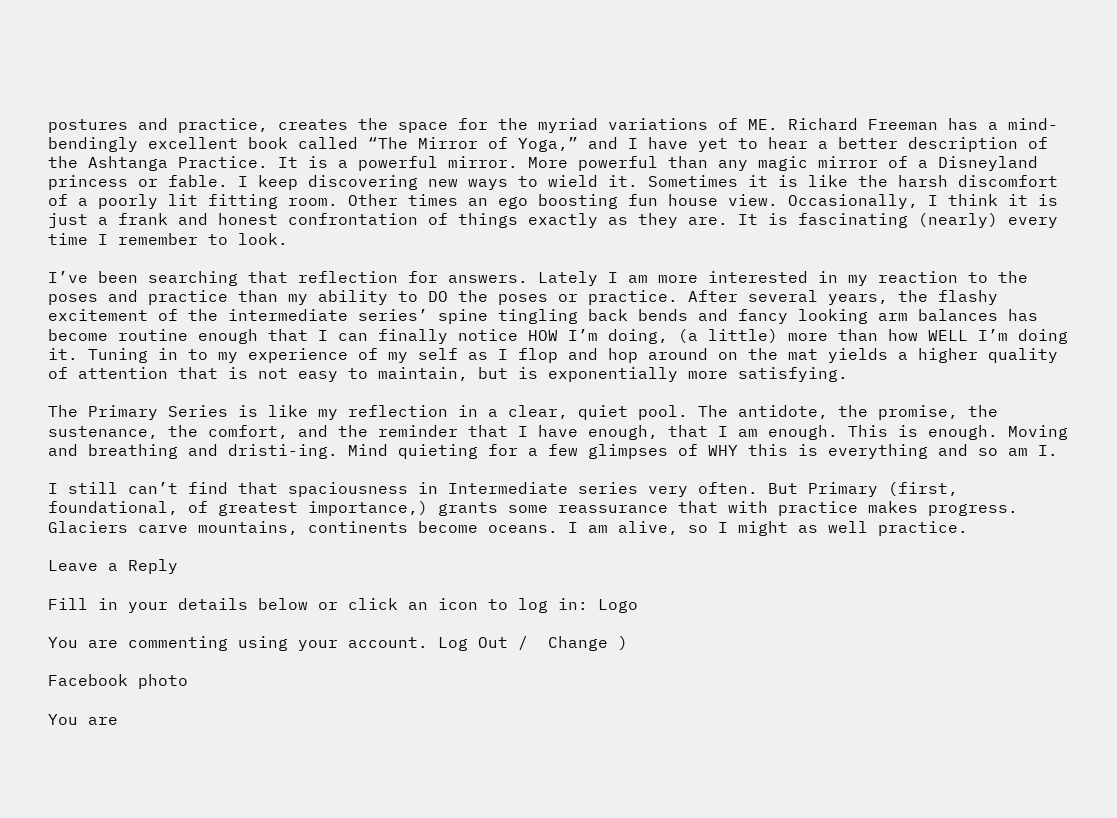postures and practice, creates the space for the myriad variations of ME. Richard Freeman has a mind-bendingly excellent book called “The Mirror of Yoga,” and I have yet to hear a better description of the Ashtanga Practice. It is a powerful mirror. More powerful than any magic mirror of a Disneyland princess or fable. I keep discovering new ways to wield it. Sometimes it is like the harsh discomfort of a poorly lit fitting room. Other times an ego boosting fun house view. Occasionally, I think it is just a frank and honest confrontation of things exactly as they are. It is fascinating (nearly) every time I remember to look.

I’ve been searching that reflection for answers. Lately I am more interested in my reaction to the poses and practice than my ability to DO the poses or practice. After several years, the flashy excitement of the intermediate series’ spine tingling back bends and fancy looking arm balances has become routine enough that I can finally notice HOW I’m doing, (a little) more than how WELL I’m doing it. Tuning in to my experience of my self as I flop and hop around on the mat yields a higher quality of attention that is not easy to maintain, but is exponentially more satisfying.

The Primary Series is like my reflection in a clear, quiet pool. The antidote, the promise, the sustenance, the comfort, and the reminder that I have enough, that I am enough. This is enough. Moving and breathing and dristi-ing. Mind quieting for a few glimpses of WHY this is everything and so am I.

I still can’t find that spaciousness in Intermediate series very often. But Primary (first, foundational, of greatest importance,) grants some reassurance that with practice makes progress. Glaciers carve mountains, continents become oceans. I am alive, so I might as well practice.

Leave a Reply

Fill in your details below or click an icon to log in: Logo

You are commenting using your account. Log Out /  Change )

Facebook photo

You are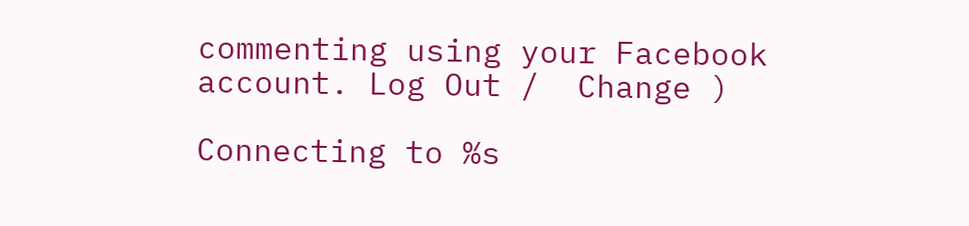commenting using your Facebook account. Log Out /  Change )

Connecting to %s